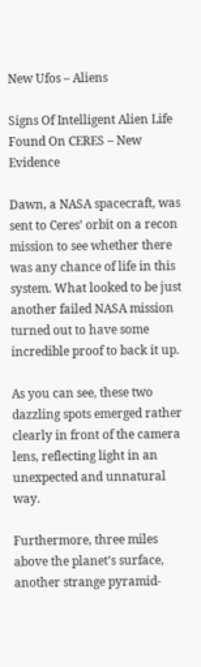New Ufos – Aliens

Signs Of Intelligent Alien Life Found On CERES – New Evidence

Dawn, a NASA spacecraft, was sent to Ceres’ orbit on a recon mission to see whether there was any chance of life in this system. What looked to be just another failed NASA mission turned out to have some incredible proof to back it up.

As you can see, these two dazzling spots emerged rather clearly in front of the camera lens, reflecting light in an unexpected and unnatural way.

Furthermore, three miles above the planet’s surface, another strange pyramid-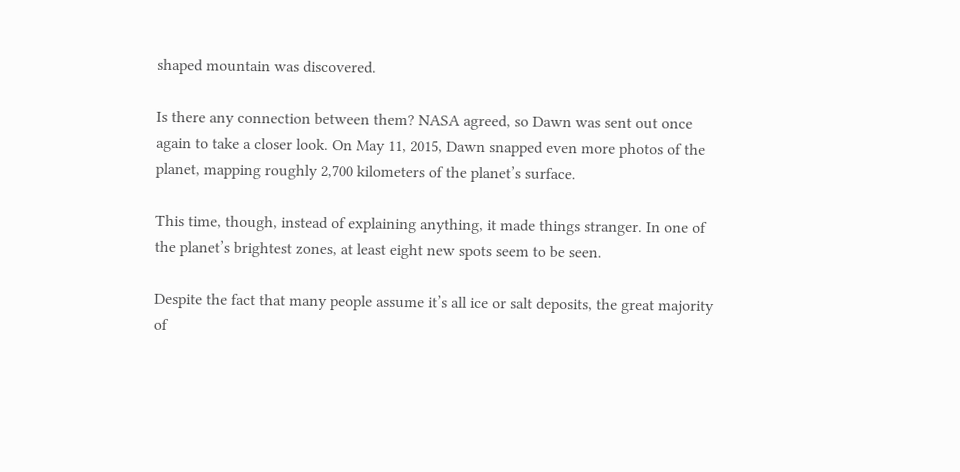shaped mountain was discovered.

Is there any connection between them? NASA agreed, so Dawn was sent out once again to take a closer look. On May 11, 2015, Dawn snapped even more photos of the planet, mapping roughly 2,700 kilometers of the planet’s surface.

This time, though, instead of explaining anything, it made things stranger. In one of the planet’s brightest zones, at least eight new spots seem to be seen.

Despite the fact that many people assume it’s all ice or salt deposits, the great majority of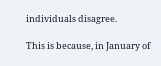individuals disagree.

This is because, in January of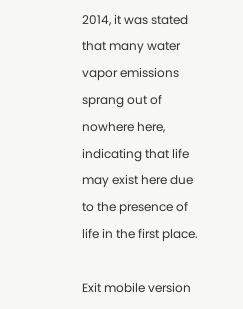2014, it was stated that many water vapor emissions sprang out of nowhere here, indicating that life may exist here due to the presence of life in the first place.

Exit mobile version